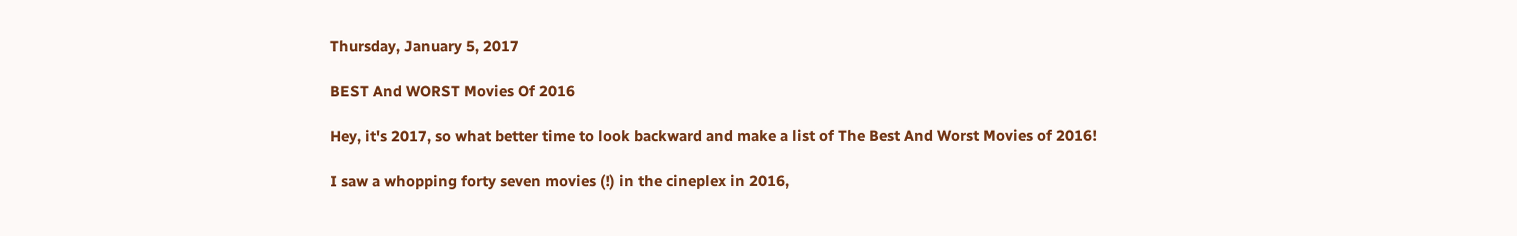Thursday, January 5, 2017

BEST And WORST Movies Of 2016

Hey, it's 2017, so what better time to look backward and make a list of The Best And Worst Movies of 2016!

I saw a whopping forty seven movies (!) in the cineplex in 2016,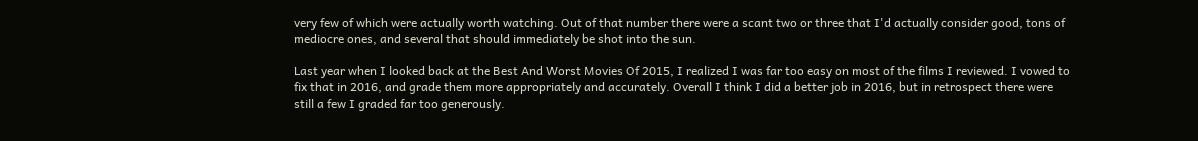very few of which were actually worth watching. Out of that number there were a scant two or three that I'd actually consider good, tons of mediocre ones, and several that should immediately be shot into the sun.

Last year when I looked back at the Best And Worst Movies Of 2015, I realized I was far too easy on most of the films I reviewed. I vowed to fix that in 2016, and grade them more appropriately and accurately. Overall I think I did a better job in 2016, but in retrospect there were still a few I graded far too generously.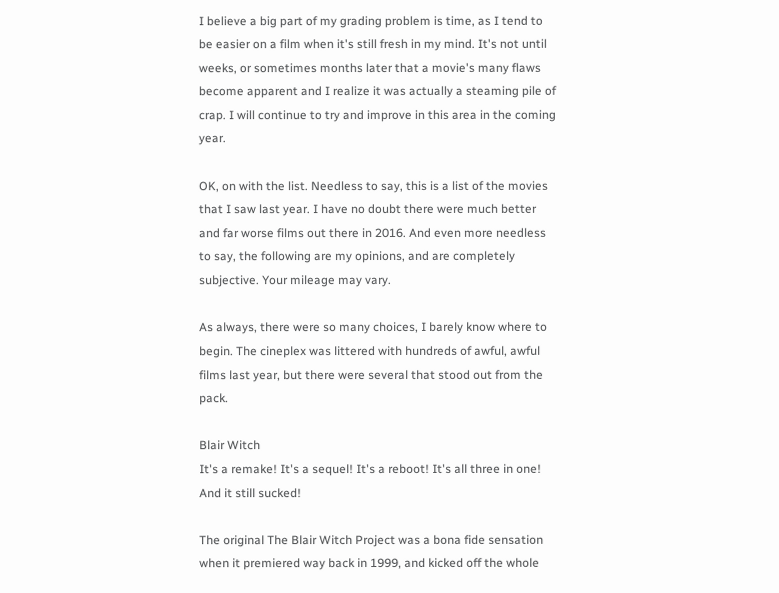I believe a big part of my grading problem is time, as I tend to be easier on a film when it's still fresh in my mind. It's not until weeks, or sometimes months later that a movie's many flaws become apparent and I realize it was actually a steaming pile of crap. I will continue to try and improve in this area in the coming year.

OK, on with the list. Needless to say, this is a list of the movies that I saw last year. I have no doubt there were much better and far worse films out there in 2016. And even more needless to say, the following are my opinions, and are completely subjective. Your mileage may vary.

As always, there were so many choices, I barely know where to begin. The cineplex was littered with hundreds of awful, awful films last year, but there were several that stood out from the pack.

Blair Witch
It's a remake! It's a sequel! It's a reboot! It's all three in one! And it still sucked!

The original The Blair Witch Project was a bona fide sensation when it premiered way back in 1999, and kicked off the whole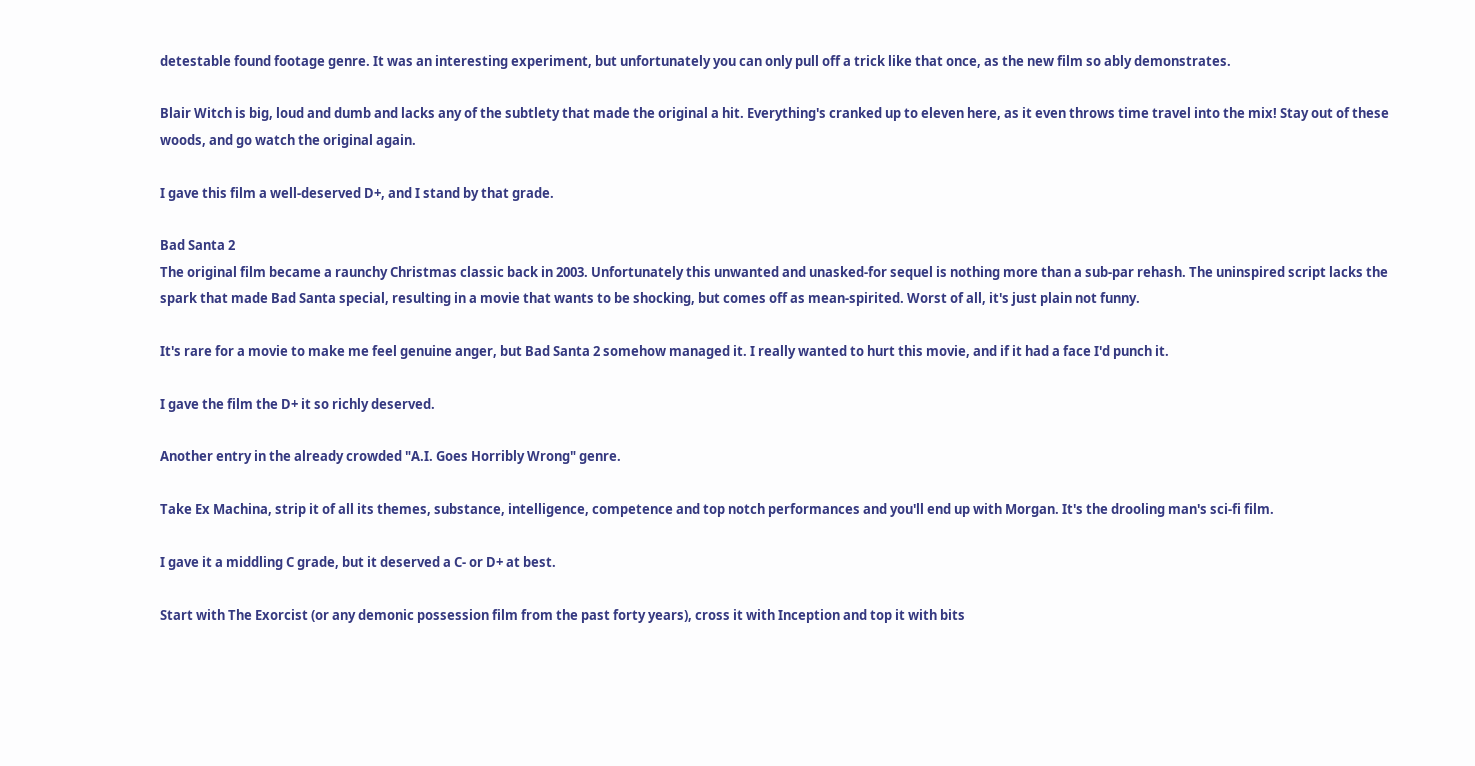detestable found footage genre. It was an interesting experiment, but unfortunately you can only pull off a trick like that once, as the new film so ably demonstrates.

Blair Witch is big, loud and dumb and lacks any of the subtlety that made the original a hit. Everything's cranked up to eleven here, as it even throws time travel into the mix! Stay out of these woods, and go watch the original again.

I gave this film a well-deserved D+, and I stand by that grade.

Bad Santa 2
The original film became a raunchy Christmas classic back in 2003. Unfortunately this unwanted and unasked-for sequel is nothing more than a sub-par rehash. The uninspired script lacks the spark that made Bad Santa special, resulting in a movie that wants to be shocking, but comes off as mean-spirited. Worst of all, it's just plain not funny.

It's rare for a movie to make me feel genuine anger, but Bad Santa 2 somehow managed it. I really wanted to hurt this movie, and if it had a face I'd punch it.

I gave the film the D+ it so richly deserved.

Another entry in the already crowded "A.I. Goes Horribly Wrong" genre.

Take Ex Machina, strip it of all its themes, substance, intelligence, competence and top notch performances and you'll end up with Morgan. It's the drooling man's sci-fi film.

I gave it a middling C grade, but it deserved a C- or D+ at best.

Start with The Exorcist (or any demonic possession film from the past forty years), cross it with Inception and top it with bits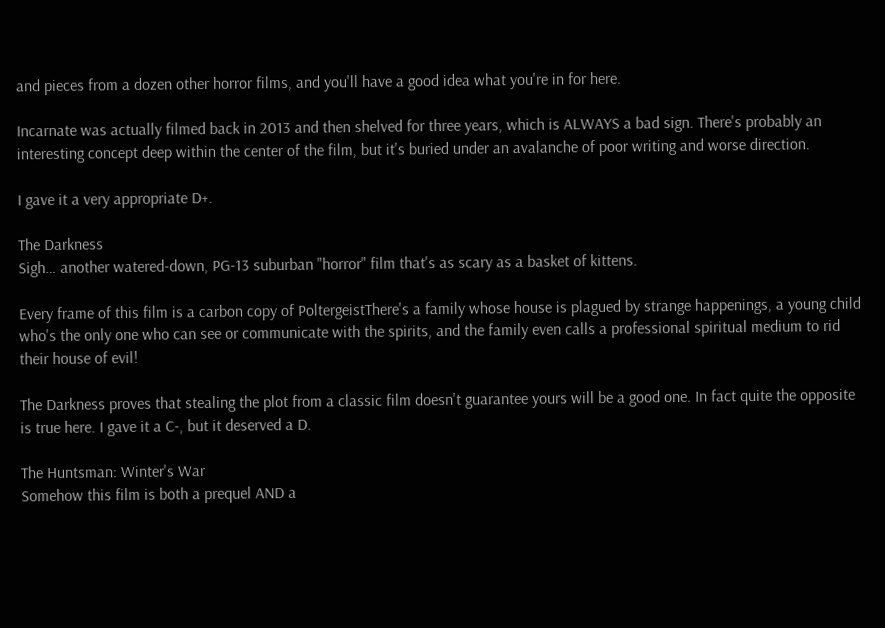and pieces from a dozen other horror films, and you'll have a good idea what you're in for here.

Incarnate was actually filmed back in 2013 and then shelved for three years, which is ALWAYS a bad sign. There's probably an interesting concept deep within the center of the film, but it's buried under an avalanche of poor writing and worse direction.

I gave it a very appropriate D+.

The Darkness
Sigh… another watered-down, PG-13 suburban "horror" film that's as scary as a basket of kittens.

Every frame of this film is a carbon copy of PoltergeistThere's a family whose house is plagued by strange happenings, a young child who's the only one who can see or communicate with the spirits, and the family even calls a professional spiritual medium to rid their house of evil!

The Darkness proves that stealing the plot from a classic film doesn't guarantee yours will be a good one. In fact quite the opposite is true here. I gave it a C-, but it deserved a D.

The Huntsman: Winter's War
Somehow this film is both a prequel AND a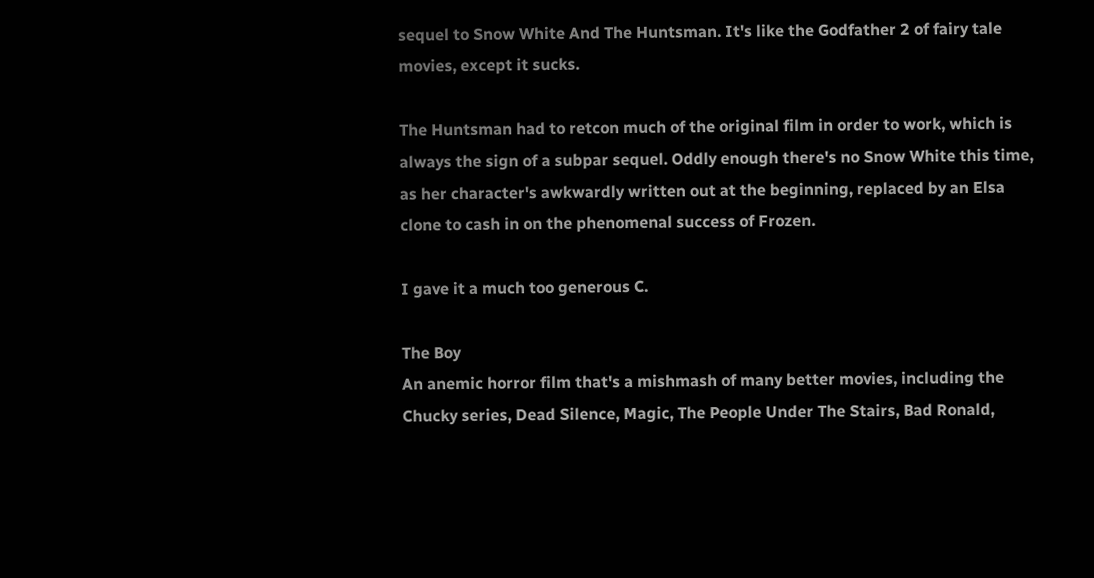sequel to Snow White And The Huntsman. It's like the Godfather 2 of fairy tale movies, except it sucks.

The Huntsman had to retcon much of the original film in order to work, which is always the sign of a subpar sequel. Oddly enough there's no Snow White this time, as her character's awkwardly written out at the beginning, replaced by an Elsa clone to cash in on the phenomenal success of Frozen.

I gave it a much too generous C.

The Boy
An anemic horror film that's a mishmash of many better movies, including the Chucky series, Dead Silence, Magic, The People Under The Stairs, Bad Ronald,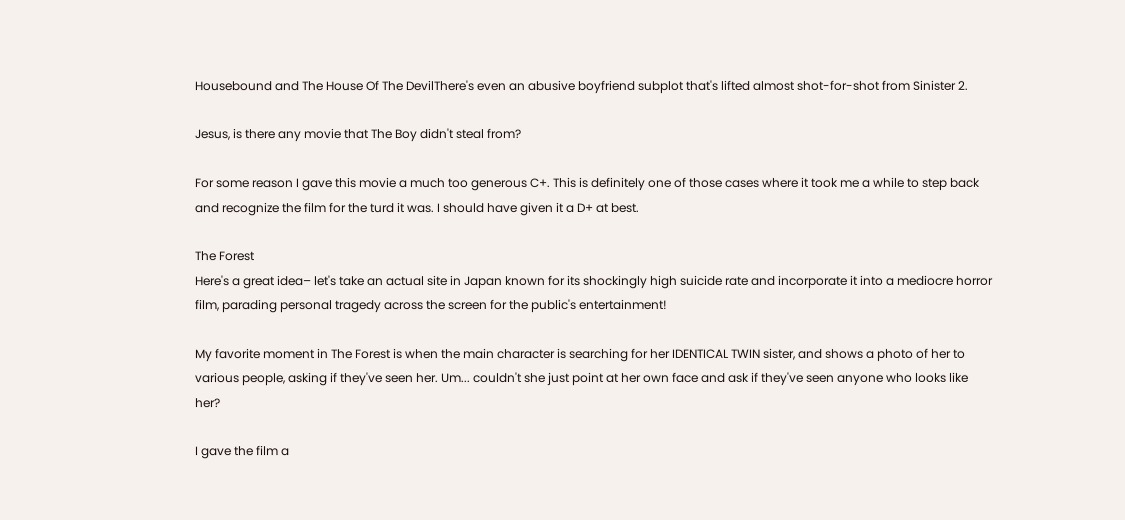Housebound and The House Of The DevilThere's even an abusive boyfriend subplot that's lifted almost shot-for-shot from Sinister 2.

Jesus, is there any movie that The Boy didn't steal from?

For some reason I gave this movie a much too generous C+. This is definitely one of those cases where it took me a while to step back and recognize the film for the turd it was. I should have given it a D+ at best.

The Forest
Here's a great idea– let's take an actual site in Japan known for its shockingly high suicide rate and incorporate it into a mediocre horror film, parading personal tragedy across the screen for the public's entertainment!

My favorite moment in The Forest is when the main character is searching for her IDENTICAL TWIN sister, and shows a photo of her to various people, asking if they've seen her. Um... couldn't she just point at her own face and ask if they've seen anyone who looks like her?

I gave the film a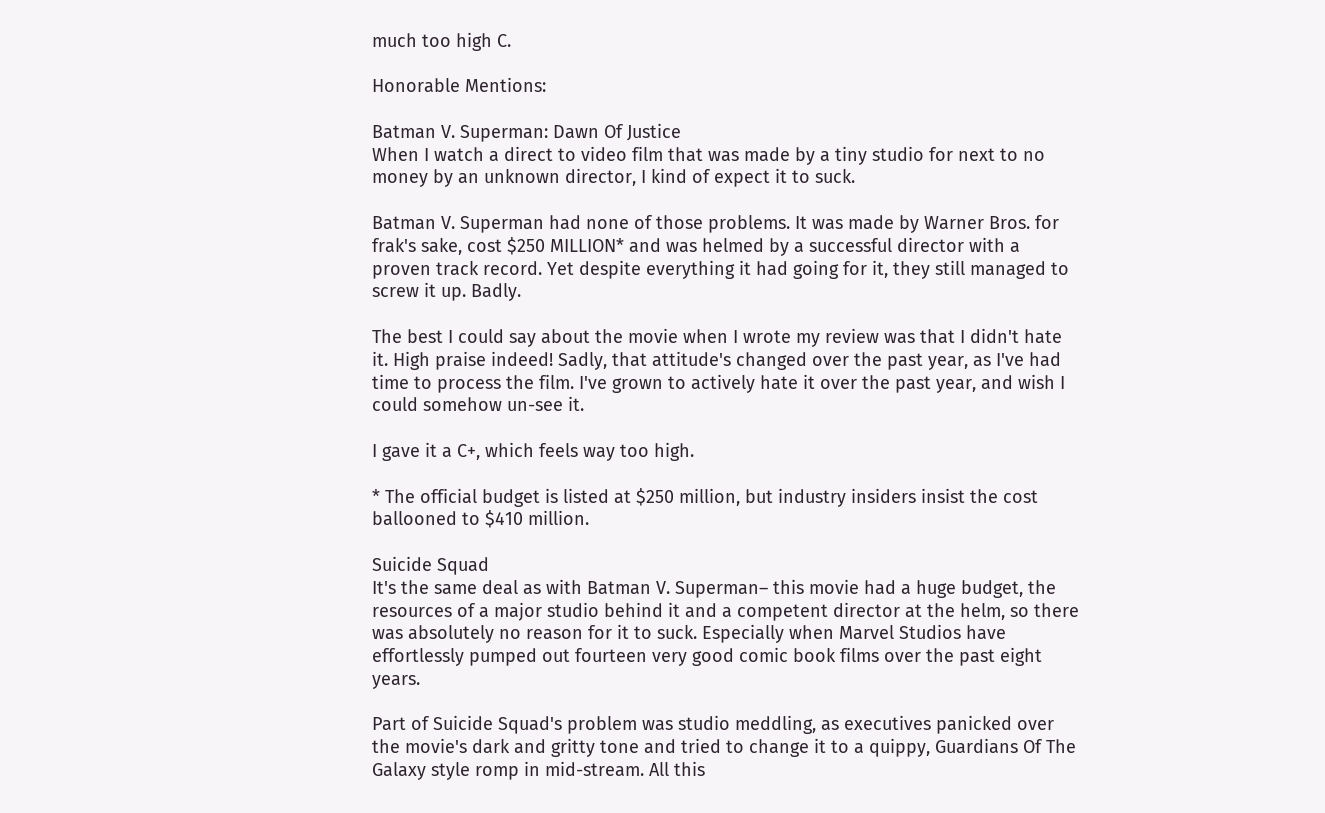much too high C.

Honorable Mentions:

Batman V. Superman: Dawn Of Justice
When I watch a direct to video film that was made by a tiny studio for next to no money by an unknown director, I kind of expect it to suck.

Batman V. Superman had none of those problems. It was made by Warner Bros. for frak's sake, cost $250 MILLION* and was helmed by a successful director with a proven track record. Yet despite everything it had going for it, they still managed to screw it up. Badly.

The best I could say about the movie when I wrote my review was that I didn't hate it. High praise indeed! Sadly, that attitude's changed over the past year, as I've had time to process the film. I've grown to actively hate it over the past year, and wish I could somehow un-see it.

I gave it a C+, which feels way too high.

* The official budget is listed at $250 million, but industry insiders insist the cost ballooned to $410 million.

Suicide Squad
It's the same deal as with Batman V. Superman– this movie had a huge budget, the resources of a major studio behind it and a competent director at the helm, so there was absolutely no reason for it to suck. Especially when Marvel Studios have effortlessly pumped out fourteen very good comic book films over the past eight years.

Part of Suicide Squad's problem was studio meddling, as executives panicked over the movie's dark and gritty tone and tried to change it to a quippy, Guardians Of The Galaxy style romp in mid-stream. All this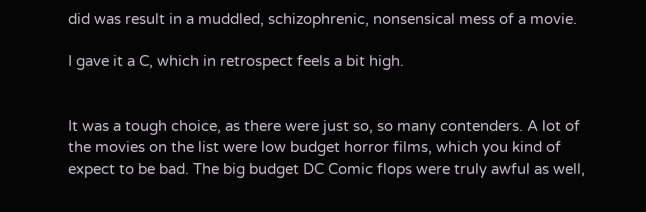did was result in a muddled, schizophrenic, nonsensical mess of a movie.

I gave it a C, which in retrospect feels a bit high.


It was a tough choice, as there were just so, so many contenders. A lot of the movies on the list were low budget horror films, which you kind of expect to be bad. The big budget DC Comic flops were truly awful as well,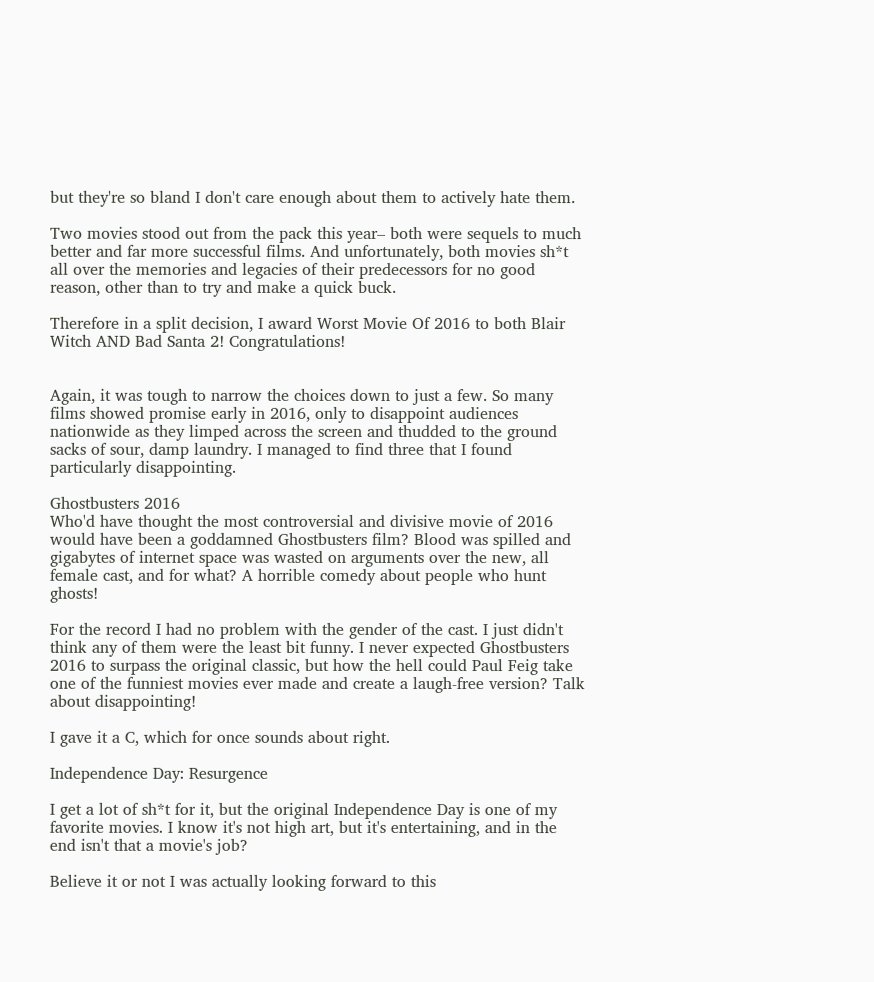but they're so bland I don't care enough about them to actively hate them.

Two movies stood out from the pack this year– both were sequels to much better and far more successful films. And unfortunately, both movies sh*t all over the memories and legacies of their predecessors for no good reason, other than to try and make a quick buck.

Therefore in a split decision, I award Worst Movie Of 2016 to both Blair Witch AND Bad Santa 2! Congratulations!


Again, it was tough to narrow the choices down to just a few. So many films showed promise early in 2016, only to disappoint audiences nationwide as they limped across the screen and thudded to the ground sacks of sour, damp laundry. I managed to find three that I found particularly disappointing.

Ghostbusters 2016
Who'd have thought the most controversial and divisive movie of 2016 would have been a goddamned Ghostbusters film? Blood was spilled and gigabytes of internet space was wasted on arguments over the new, all female cast, and for what? A horrible comedy about people who hunt ghosts!

For the record I had no problem with the gender of the cast. I just didn't think any of them were the least bit funny. I never expected Ghostbusters 2016 to surpass the original classic, but how the hell could Paul Feig take one of the funniest movies ever made and create a laugh-free version? Talk about disappointing!

I gave it a C, which for once sounds about right.

Independence Day: Resurgence

I get a lot of sh*t for it, but the original Independence Day is one of my favorite movies. I know it's not high art, but it's entertaining, and in the end isn't that a movie's job?

Believe it or not I was actually looking forward to this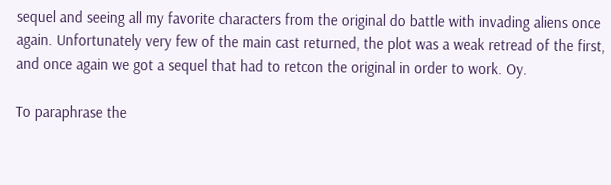sequel and seeing all my favorite characters from the original do battle with invading aliens once again. Unfortunately very few of the main cast returned, the plot was a weak retread of the first, and once again we got a sequel that had to retcon the original in order to work. Oy.

To paraphrase the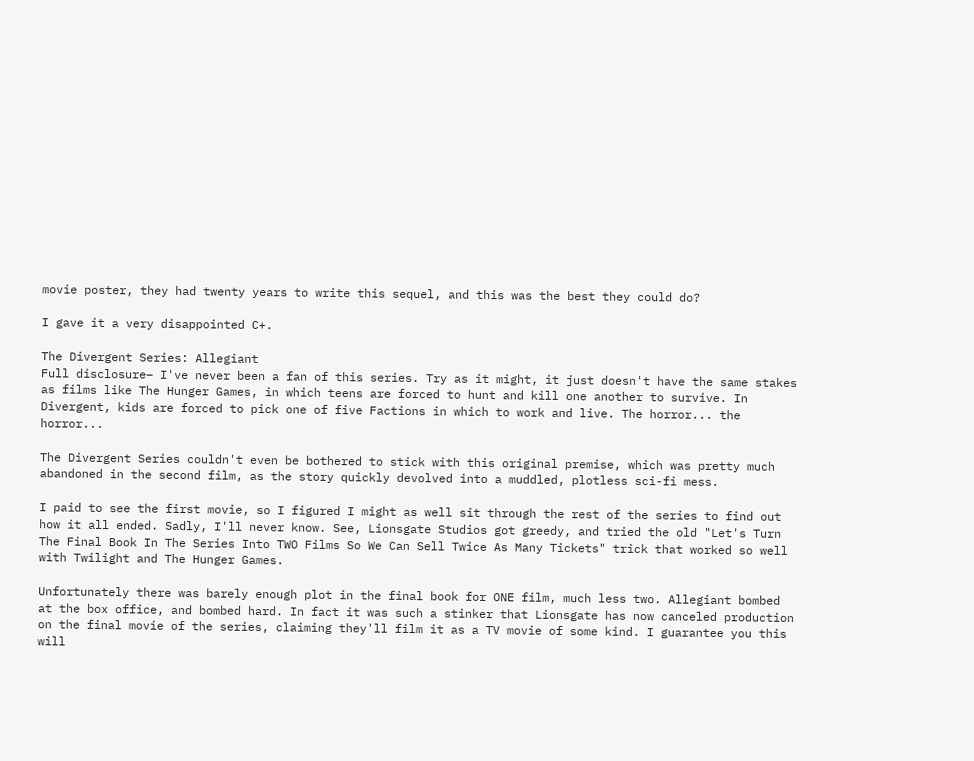movie poster, they had twenty years to write this sequel, and this was the best they could do?

I gave it a very disappointed C+.

The Divergent Series: Allegiant
Full disclosure– I've never been a fan of this series. Try as it might, it just doesn't have the same stakes as films like The Hunger Games, in which teens are forced to hunt and kill one another to survive. In Divergent, kids are forced to pick one of five Factions in which to work and live. The horror... the horror...

The Divergent Series couldn't even be bothered to stick with this original premise, which was pretty much abandoned in the second film, as the story quickly devolved into a muddled, plotless sci-fi mess.

I paid to see the first movie, so I figured I might as well sit through the rest of the series to find out how it all ended. Sadly, I'll never know. See, Lionsgate Studios got greedy, and tried the old "Let's Turn The Final Book In The Series Into TWO Films So We Can Sell Twice As Many Tickets" trick that worked so well with Twilight and The Hunger Games.

Unfortunately there was barely enough plot in the final book for ONE film, much less two. Allegiant bombed at the box office, and bombed hard. In fact it was such a stinker that Lionsgate has now canceled production on the final movie of the series, claiming they'll film it as a TV movie of some kind. I guarantee you this will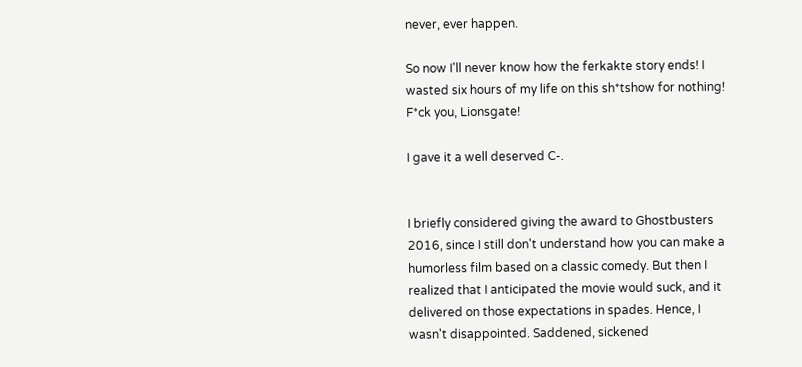never, ever happen.

So now I'll never know how the ferkakte story ends! I wasted six hours of my life on this sh*tshow for nothing! F*ck you, Lionsgate!

I gave it a well deserved C-.


I briefly considered giving the award to Ghostbusters 2016, since I still don't understand how you can make a humorless film based on a classic comedy. But then I realized that I anticipated the movie would suck, and it delivered on those expectations in spades. Hence, I wasn't disappointed. Saddened, sickened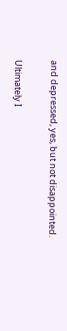and depressed, yes, but not disappointed.

Ultimately I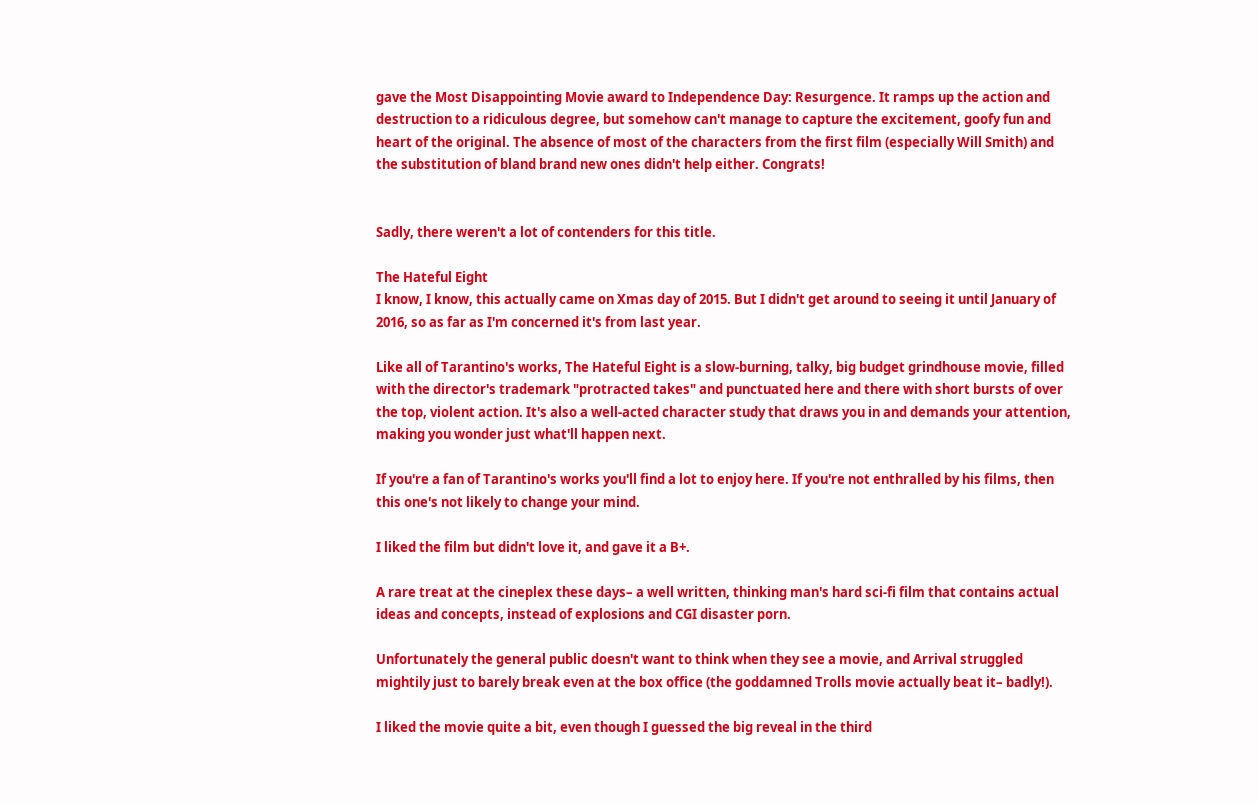gave the Most Disappointing Movie award to Independence Day: Resurgence. It ramps up the action and destruction to a ridiculous degree, but somehow can't manage to capture the excitement, goofy fun and heart of the original. The absence of most of the characters from the first film (especially Will Smith) and the substitution of bland brand new ones didn't help either. Congrats!


Sadly, there weren't a lot of contenders for this title.

The Hateful Eight
I know, I know, this actually came on Xmas day of 2015. But I didn't get around to seeing it until January of 2016, so as far as I'm concerned it's from last year.

Like all of Tarantino's works, The Hateful Eight is a slow-burning, talky, big budget grindhouse movie, filled with the director's trademark "protracted takes" and punctuated here and there with short bursts of over the top, violent action. It's also a well-acted character study that draws you in and demands your attention, making you wonder just what'll happen next.

If you're a fan of Tarantino's works you'll find a lot to enjoy here. If you're not enthralled by his films, then this one's not likely to change your mind.

I liked the film but didn't love it, and gave it a B+.

A rare treat at the cineplex these days– a well written, thinking man's hard sci-fi film that contains actual ideas and concepts, instead of explosions and CGI disaster porn.

Unfortunately the general public doesn't want to think when they see a movie, and Arrival struggled mightily just to barely break even at the box office (the goddamned Trolls movie actually beat it– badly!).

I liked the movie quite a bit, even though I guessed the big reveal in the third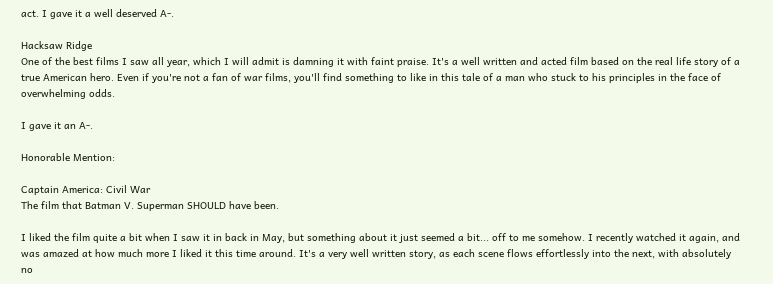act. I gave it a well deserved A-.

Hacksaw Ridge
One of the best films I saw all year, which I will admit is damning it with faint praise. It's a well written and acted film based on the real life story of a true American hero. Even if you're not a fan of war films, you'll find something to like in this tale of a man who stuck to his principles in the face of overwhelming odds.

I gave it an A-.

Honorable Mention:

Captain America: Civil War
The film that Batman V. Superman SHOULD have been.

I liked the film quite a bit when I saw it in back in May, but something about it just seemed a bit... off to me somehow. I recently watched it again, and was amazed at how much more I liked it this time around. It's a very well written story, as each scene flows effortlessly into the next, with absolutely no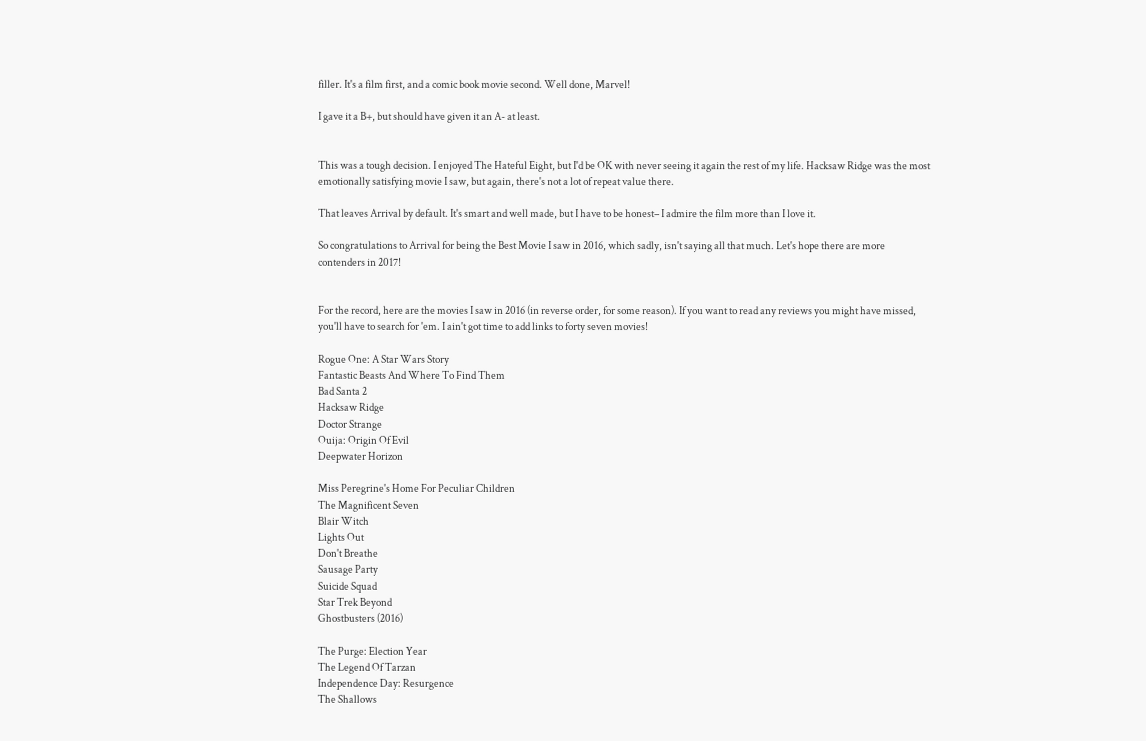filler. It's a film first, and a comic book movie second. Well done, Marvel!

I gave it a B+, but should have given it an A- at least.


This was a tough decision. I enjoyed The Hateful Eight, but I'd be OK with never seeing it again the rest of my life. Hacksaw Ridge was the most emotionally satisfying movie I saw, but again, there's not a lot of repeat value there.

That leaves Arrival by default. It's smart and well made, but I have to be honest– I admire the film more than I love it.

So congratulations to Arrival for being the Best Movie I saw in 2016, which sadly, isn't saying all that much. Let's hope there are more contenders in 2017!


For the record, here are the movies I saw in 2016 (in reverse order, for some reason). If you want to read any reviews you might have missed, you'll have to search for 'em. I ain't got time to add links to forty seven movies!

Rogue One: A Star Wars Story
Fantastic Beasts And Where To Find Them
Bad Santa 2
Hacksaw Ridge
Doctor Strange
Ouija: Origin Of Evil
Deepwater Horizon

Miss Peregrine's Home For Peculiar Children
The Magnificent Seven
Blair Witch
Lights Out
Don't Breathe
Sausage Party
Suicide Squad
Star Trek Beyond
Ghostbusters (2016)

The Purge: Election Year
The Legend Of Tarzan
Independence Day: Resurgence
The Shallows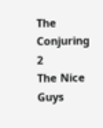The Conjuring 2
The Nice Guys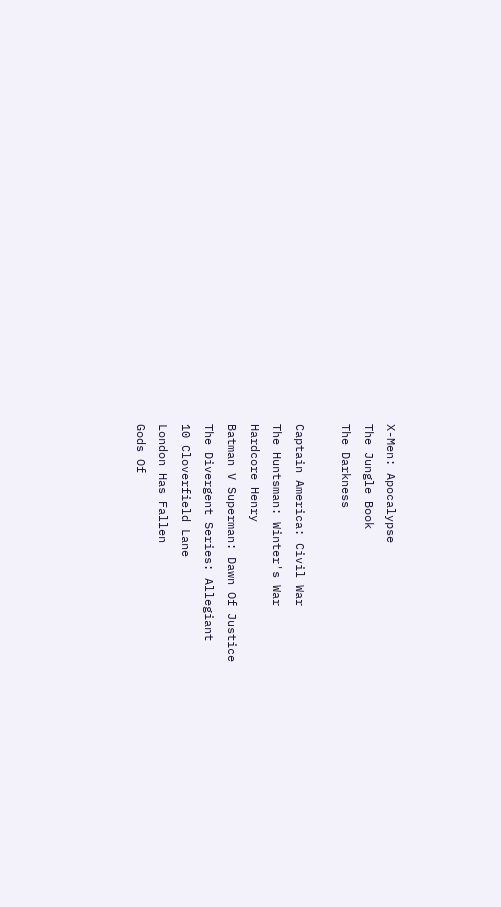X-Men: Apocalypse
The Jungle Book
The Darkness

Captain America: Civil War
The Huntsman: Winter's War
Hardcore Henry
Batman V Superman: Dawn Of Justice
The Divergent Series: Allegiant
10 Cloverfield Lane
London Has Fallen
Gods Of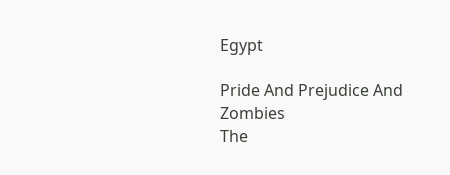Egypt

Pride And Prejudice And Zombies
The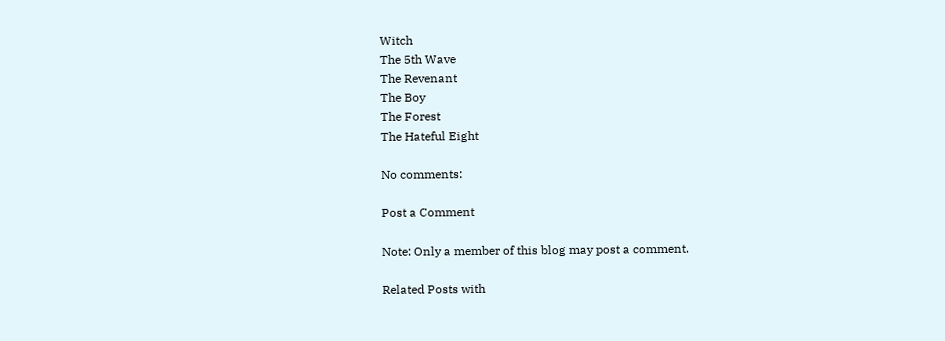Witch
The 5th Wave
The Revenant
The Boy
The Forest
The Hateful Eight

No comments:

Post a Comment

Note: Only a member of this blog may post a comment.

Related Posts with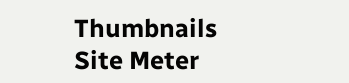Thumbnails
Site Meter